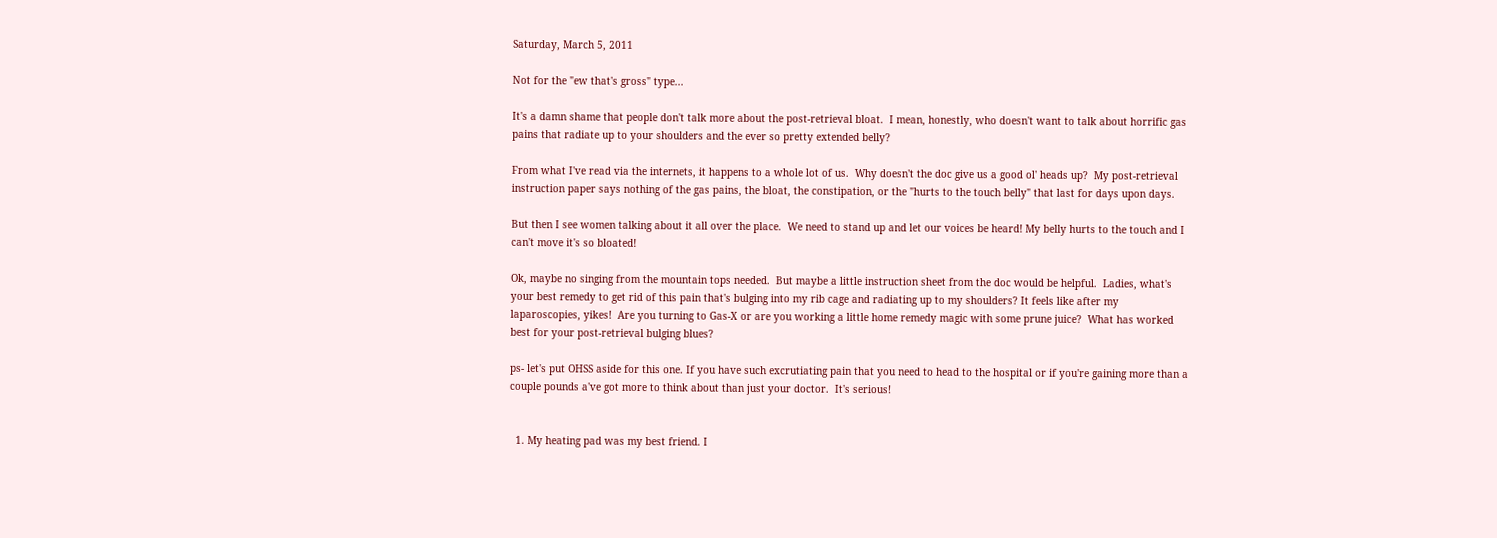Saturday, March 5, 2011

Not for the "ew that's gross" type...

It's a damn shame that people don't talk more about the post-retrieval bloat.  I mean, honestly, who doesn't want to talk about horrific gas pains that radiate up to your shoulders and the ever so pretty extended belly?

From what I've read via the internets, it happens to a whole lot of us.  Why doesn't the doc give us a good ol' heads up?  My post-retrieval instruction paper says nothing of the gas pains, the bloat, the constipation, or the "hurts to the touch belly" that last for days upon days.

But then I see women talking about it all over the place.  We need to stand up and let our voices be heard! My belly hurts to the touch and I can't move it's so bloated!

Ok, maybe no singing from the mountain tops needed.  But maybe a little instruction sheet from the doc would be helpful.  Ladies, what's your best remedy to get rid of this pain that's bulging into my rib cage and radiating up to my shoulders? It feels like after my laparoscopies, yikes!  Are you turning to Gas-X or are you working a little home remedy magic with some prune juice?  What has worked best for your post-retrieval bulging blues?

ps- let's put OHSS aside for this one. If you have such excrutiating pain that you need to head to the hospital or if you're gaining more than a couple pounds a've got more to think about than just your doctor.  It's serious!


  1. My heating pad was my best friend. I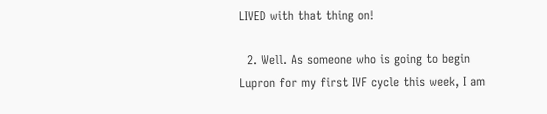LIVED with that thing on!

  2. Well. As someone who is going to begin Lupron for my first IVF cycle this week, I am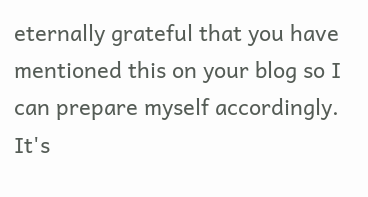eternally grateful that you have mentioned this on your blog so I can prepare myself accordingly. It's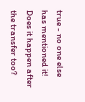true - no one else has mentioned it! Does it happen after the transfer too?